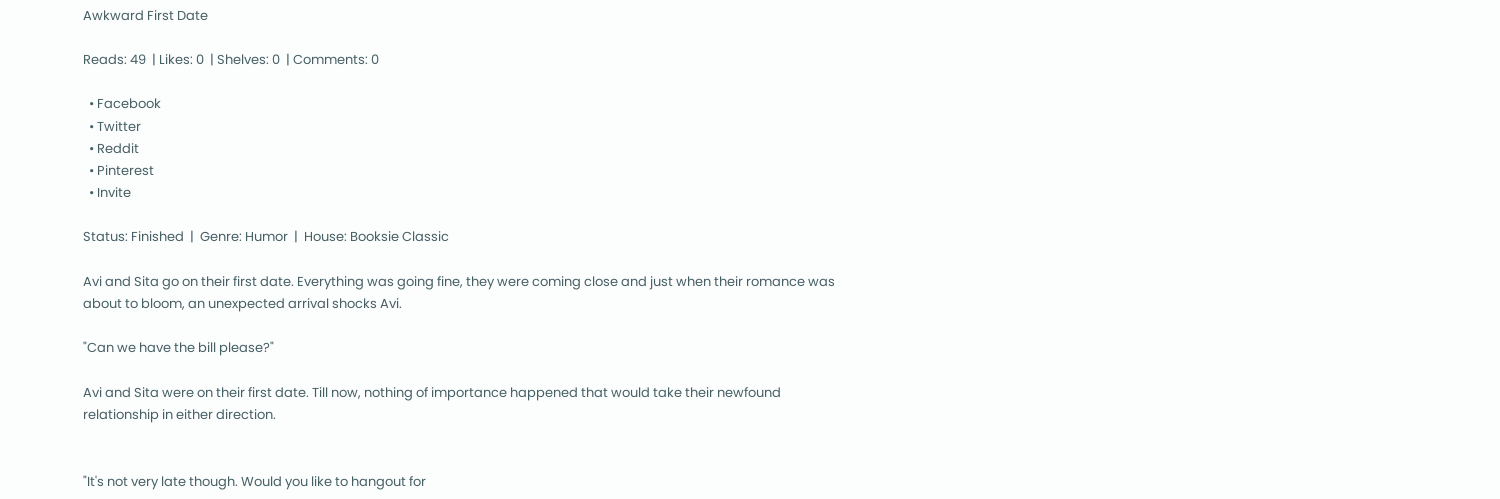Awkward First Date

Reads: 49  | Likes: 0  | Shelves: 0  | Comments: 0

  • Facebook
  • Twitter
  • Reddit
  • Pinterest
  • Invite

Status: Finished  |  Genre: Humor  |  House: Booksie Classic

Avi and Sita go on their first date. Everything was going fine, they were coming close and just when their romance was about to bloom, an unexpected arrival shocks Avi.

"Can we have the bill please?"

Avi and Sita were on their first date. Till now, nothing of importance happened that would take their newfound relationship in either direction.


"It's not very late though. Would you like to hangout for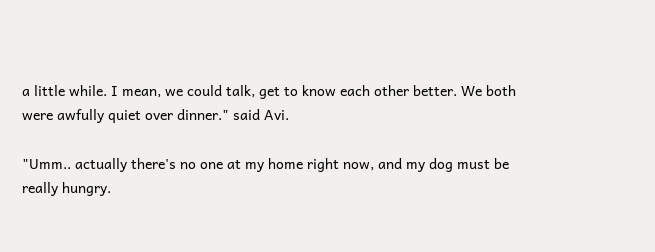a little while. I mean, we could talk, get to know each other better. We both were awfully quiet over dinner." said Avi.

"Umm.. actually there's no one at my home right now, and my dog must be really hungry.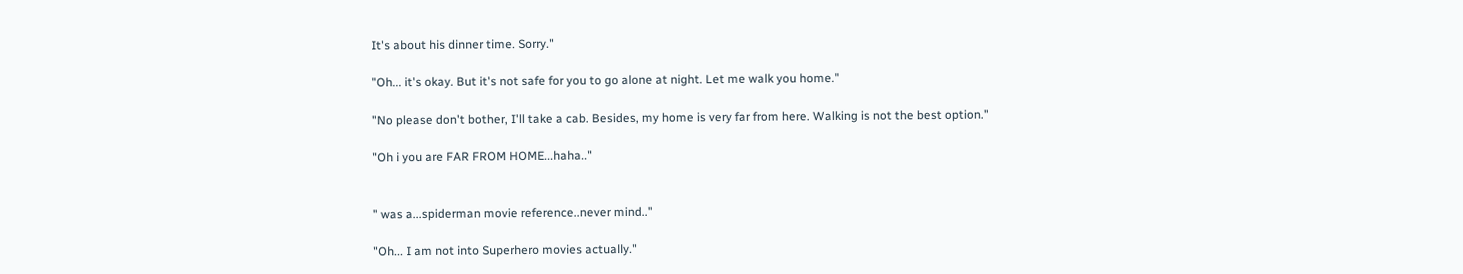It's about his dinner time. Sorry."

"Oh... it's okay. But it's not safe for you to go alone at night. Let me walk you home."

"No please don't bother, I'll take a cab. Besides, my home is very far from here. Walking is not the best option."

"Oh i you are FAR FROM HOME...haha.."


" was a...spiderman movie reference..never mind.."

"Oh... I am not into Superhero movies actually."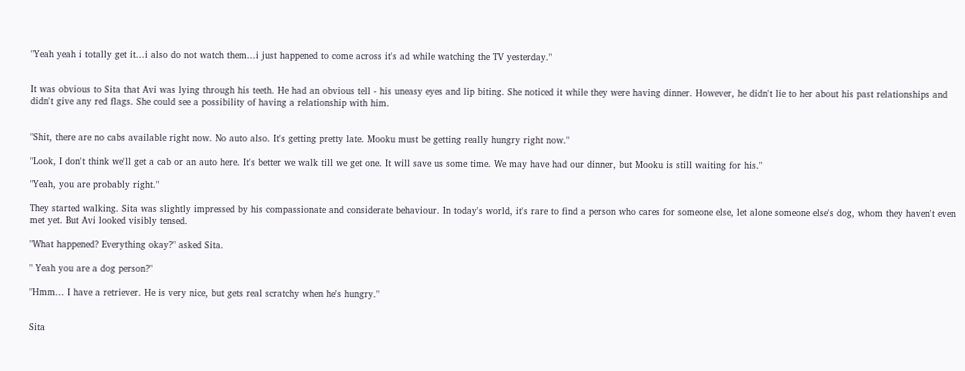"Yeah yeah i totally get it...i also do not watch them...i just happened to come across it's ad while watching the TV yesterday."


It was obvious to Sita that Avi was lying through his teeth. He had an obvious tell - his uneasy eyes and lip biting. She noticed it while they were having dinner. However, he didn't lie to her about his past relationships and didn't give any red flags. She could see a possibility of having a relationship with him.


"Shit, there are no cabs available right now. No auto also. It's getting pretty late. Mooku must be getting really hungry right now."

"Look, I don't think we'll get a cab or an auto here. It's better we walk till we get one. It will save us some time. We may have had our dinner, but Mooku is still waiting for his."

"Yeah, you are probably right."

They started walking. Sita was slightly impressed by his compassionate and considerate behaviour. In today's world, it's rare to find a person who cares for someone else, let alone someone else's dog, whom they haven't even met yet. But Avi looked visibly tensed.

"What happened? Everything okay?" asked Sita.

" Yeah you are a dog person?"

"Hmm... I have a retriever. He is very nice, but gets real scratchy when he's hungry."


Sita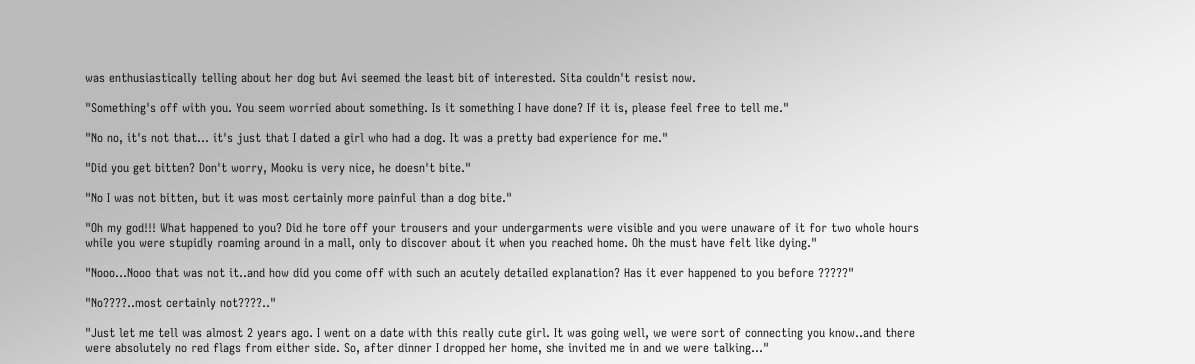was enthusiastically telling about her dog but Avi seemed the least bit of interested. Sita couldn't resist now.

"Something's off with you. You seem worried about something. Is it something I have done? If it is, please feel free to tell me."

"No no, it's not that... it's just that I dated a girl who had a dog. It was a pretty bad experience for me."

"Did you get bitten? Don't worry, Mooku is very nice, he doesn't bite."

"No I was not bitten, but it was most certainly more painful than a dog bite."

"Oh my god!!! What happened to you? Did he tore off your trousers and your undergarments were visible and you were unaware of it for two whole hours while you were stupidly roaming around in a mall, only to discover about it when you reached home. Oh the must have felt like dying."

"Nooo...Nooo that was not it..and how did you come off with such an acutely detailed explanation? Has it ever happened to you before ?????"

"No????..most certainly not????.."

"Just let me tell was almost 2 years ago. I went on a date with this really cute girl. It was going well, we were sort of connecting you know..and there were absolutely no red flags from either side. So, after dinner I dropped her home, she invited me in and we were talking..."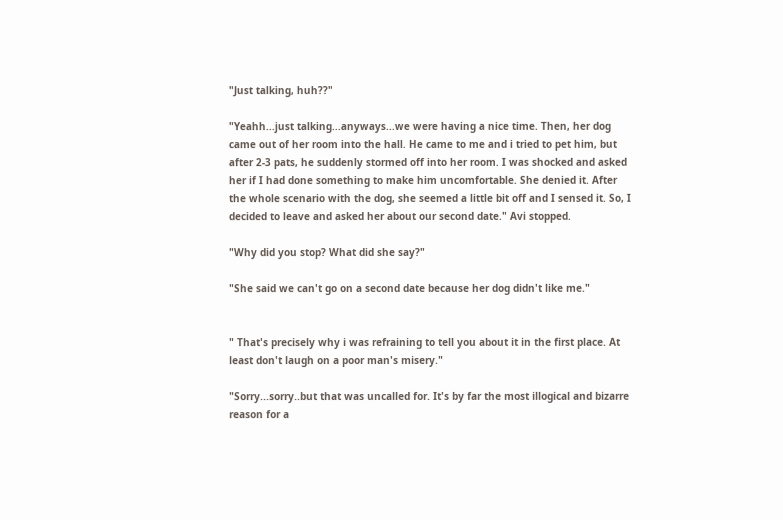"Just talking, huh??"

"Yeahh...just talking...anyways...we were having a nice time. Then, her dog came out of her room into the hall. He came to me and i tried to pet him, but after 2-3 pats, he suddenly stormed off into her room. I was shocked and asked her if I had done something to make him uncomfortable. She denied it. After the whole scenario with the dog, she seemed a little bit off and I sensed it. So, I decided to leave and asked her about our second date." Avi stopped.

"Why did you stop? What did she say?"

"She said we can't go on a second date because her dog didn't like me."


" That's precisely why i was refraining to tell you about it in the first place. At least don't laugh on a poor man's misery."

"Sorry...sorry..but that was uncalled for. It's by far the most illogical and bizarre reason for a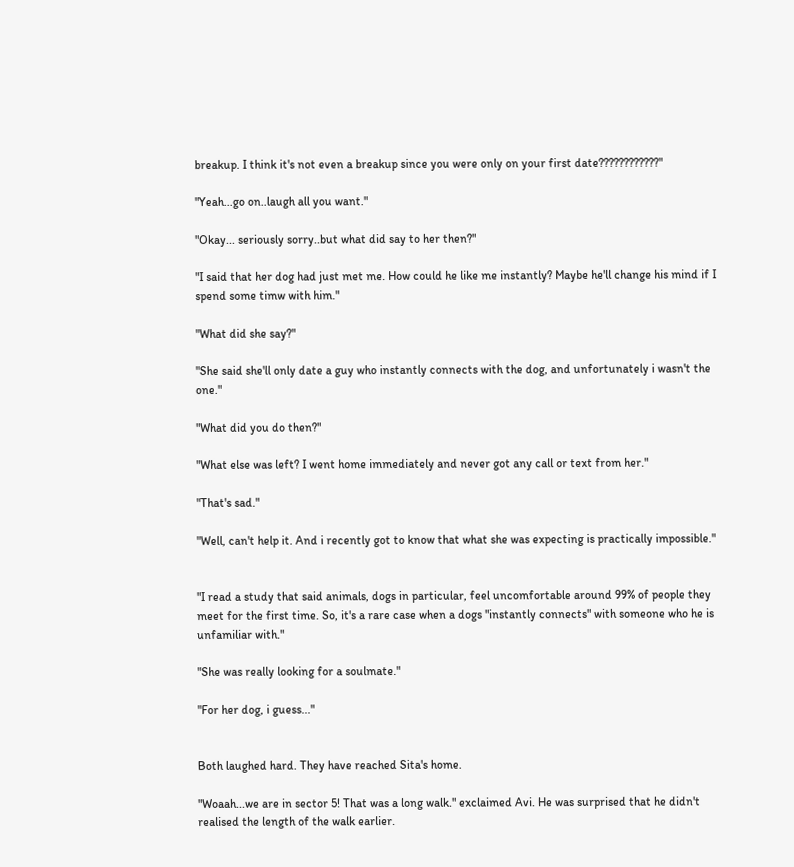breakup. I think it's not even a breakup since you were only on your first date????????????"

"Yeah...go on..laugh all you want."

"Okay... seriously sorry..but what did say to her then?"

"I said that her dog had just met me. How could he like me instantly? Maybe he'll change his mind if I spend some timw with him."

"What did she say?"

"She said she'll only date a guy who instantly connects with the dog, and unfortunately i wasn't the one."

"What did you do then?"

"What else was left? I went home immediately and never got any call or text from her."

"That's sad."

"Well, can't help it. And i recently got to know that what she was expecting is practically impossible."


"I read a study that said animals, dogs in particular, feel uncomfortable around 99% of people they meet for the first time. So, it's a rare case when a dogs "instantly connects" with someone who he is unfamiliar with."

"She was really looking for a soulmate."

"For her dog, i guess..."


Both laughed hard. They have reached Sita's home.

"Woaah...we are in sector 5! That was a long walk." exclaimed Avi. He was surprised that he didn't realised the length of the walk earlier.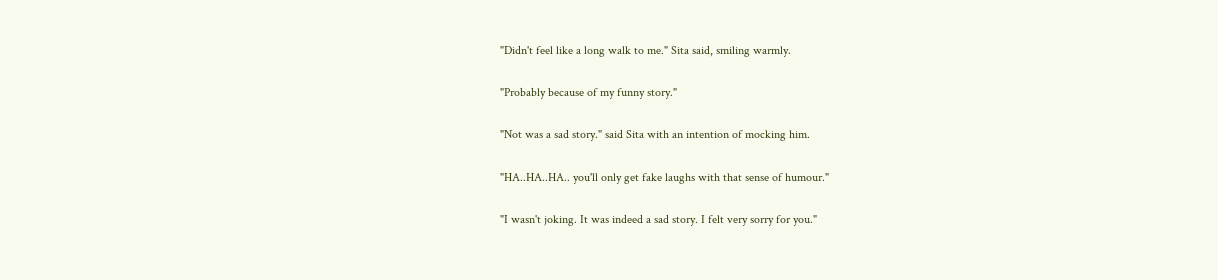"Didn't feel like a long walk to me." Sita said, smiling warmly.

"Probably because of my funny story."

"Not was a sad story." said Sita with an intention of mocking him.

"HA..HA..HA.. you'll only get fake laughs with that sense of humour."

"I wasn't joking. It was indeed a sad story. I felt very sorry for you."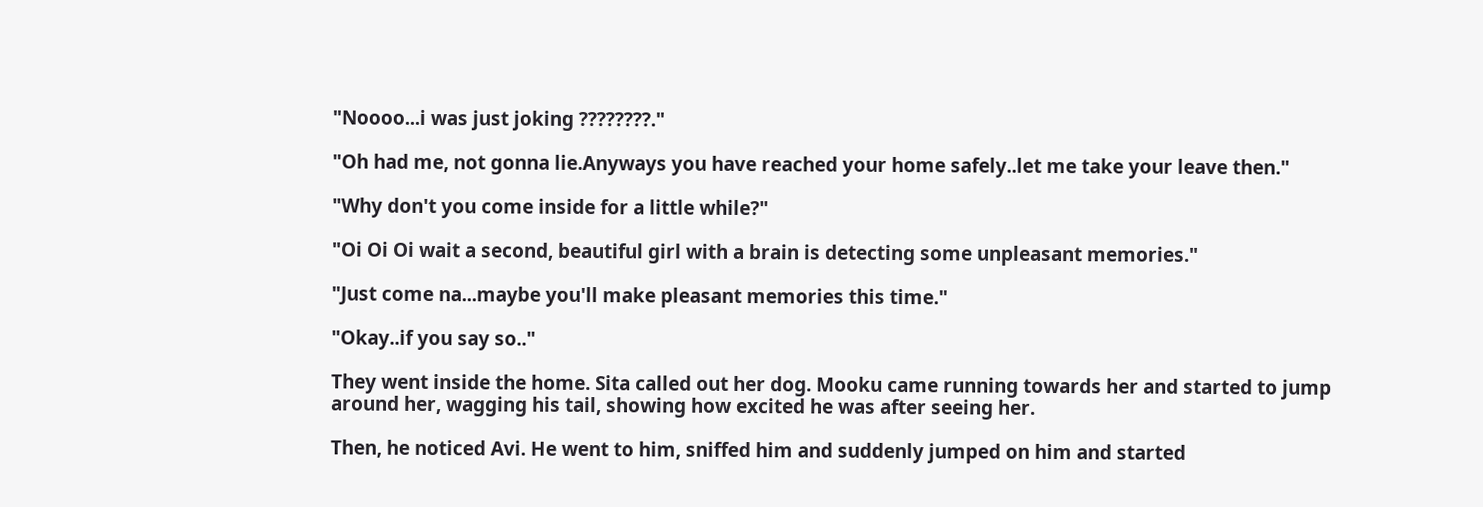"Noooo...i was just joking ????????."

"Oh had me, not gonna lie.Anyways you have reached your home safely..let me take your leave then."

"Why don't you come inside for a little while?"

"Oi Oi Oi wait a second, beautiful girl with a brain is detecting some unpleasant memories."

"Just come na...maybe you'll make pleasant memories this time."

"Okay..if you say so.."

They went inside the home. Sita called out her dog. Mooku came running towards her and started to jump around her, wagging his tail, showing how excited he was after seeing her.

Then, he noticed Avi. He went to him, sniffed him and suddenly jumped on him and started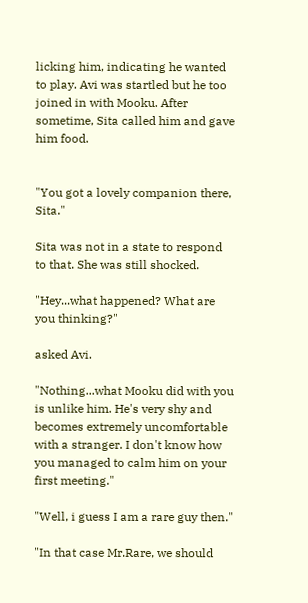licking him, indicating he wanted to play. Avi was startled but he too joined in with Mooku. After sometime, Sita called him and gave him food.


"You got a lovely companion there, Sita."

Sita was not in a state to respond to that. She was still shocked.

"Hey...what happened? What are you thinking?"

asked Avi.

"Nothing...what Mooku did with you is unlike him. He's very shy and becomes extremely uncomfortable with a stranger. I don't know how you managed to calm him on your first meeting."

"Well, i guess I am a rare guy then."

"In that case Mr.Rare, we should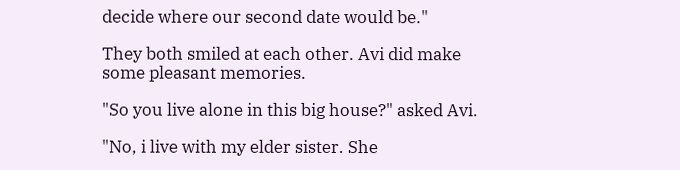decide where our second date would be."

They both smiled at each other. Avi did make some pleasant memories.

"So you live alone in this big house?" asked Avi.

"No, i live with my elder sister. She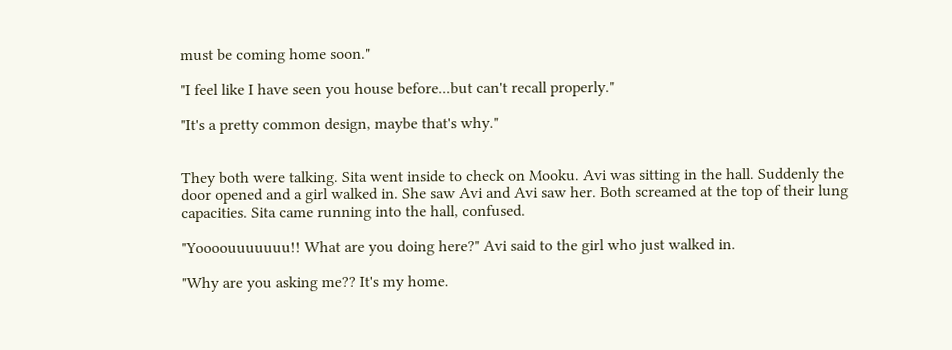must be coming home soon."

"I feel like I have seen you house before...but can't recall properly."

"It's a pretty common design, maybe that's why."


They both were talking. Sita went inside to check on Mooku. Avi was sitting in the hall. Suddenly the door opened and a girl walked in. She saw Avi and Avi saw her. Both screamed at the top of their lung capacities. Sita came running into the hall, confused.

"Yoooouuuuuuu!! What are you doing here?" Avi said to the girl who just walked in.

"Why are you asking me?? It's my home.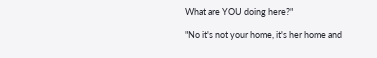What are YOU doing here?"

"No it's not your home, it's her home and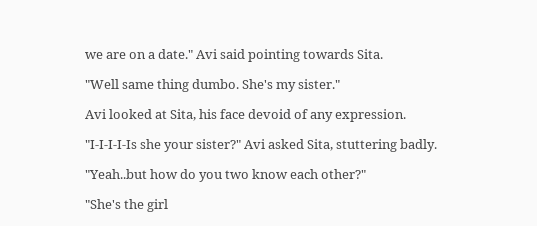we are on a date." Avi said pointing towards Sita.

"Well same thing dumbo. She's my sister."

Avi looked at Sita, his face devoid of any expression.

"I-I-I-I-Is she your sister?" Avi asked Sita, stuttering badly.

"Yeah..but how do you two know each other?"

"She's the girl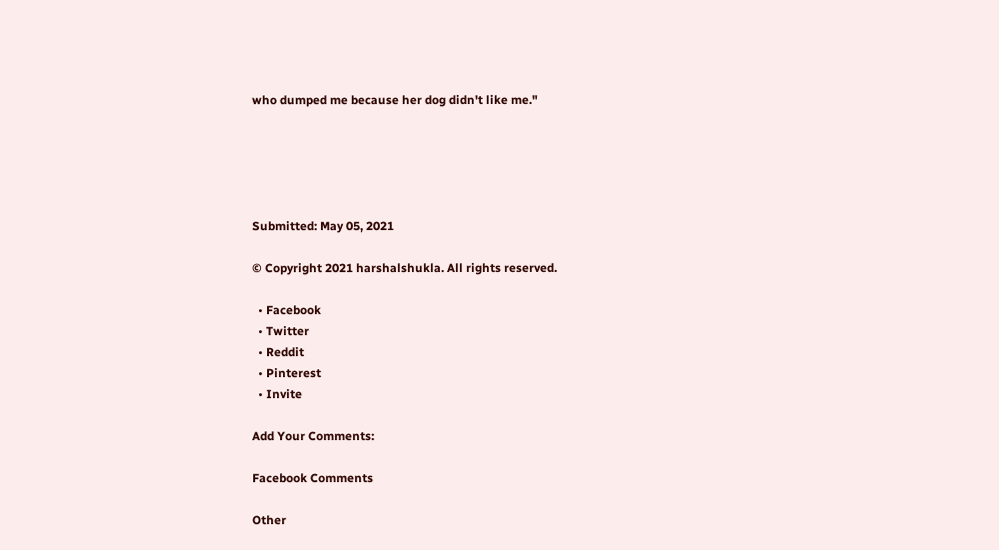who dumped me because her dog didn't like me."





Submitted: May 05, 2021

© Copyright 2021 harshalshukla. All rights reserved.

  • Facebook
  • Twitter
  • Reddit
  • Pinterest
  • Invite

Add Your Comments:

Facebook Comments

Other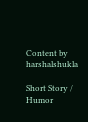Content by harshalshukla

Short Story / Humor